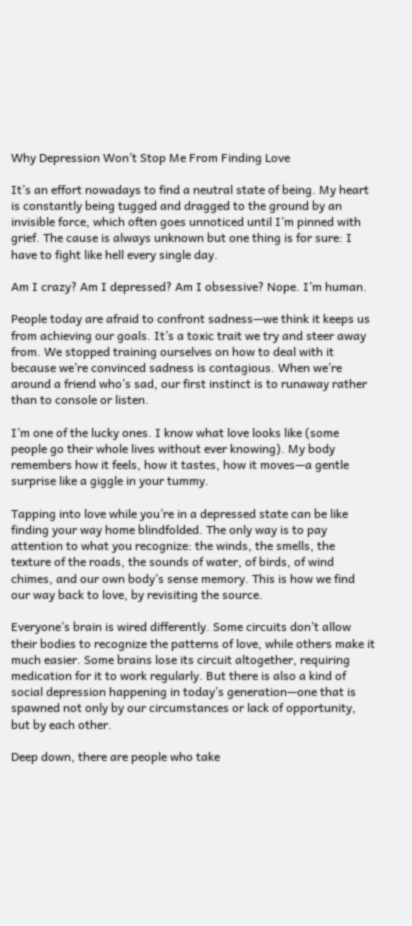Why Depression Won’t Stop Me From Finding Love

It’s an effort nowadays to find a neutral state of being. My heart is constantly being tugged and dragged to the ground by an invisible force, which often goes unnoticed until I’m pinned with grief. The cause is always unknown but one thing is for sure: I have to fight like hell every single day.

Am I crazy? Am I depressed? Am I obsessive? Nope. I’m human.

People today are afraid to confront sadness—we think it keeps us from achieving our goals. It’s a toxic trait we try and steer away from. We stopped training ourselves on how to deal with it because we’re convinced sadness is contagious. When we’re around a friend who’s sad, our first instinct is to runaway rather than to console or listen.

I’m one of the lucky ones. I know what love looks like (some people go their whole lives without ever knowing). My body remembers how it feels, how it tastes, how it moves—a gentle surprise like a giggle in your tummy.

Tapping into love while you’re in a depressed state can be like finding your way home blindfolded. The only way is to pay attention to what you recognize: the winds, the smells, the texture of the roads, the sounds of water, of birds, of wind chimes, and our own body’s sense memory. This is how we find our way back to love, by revisiting the source.

Everyone’s brain is wired differently. Some circuits don’t allow their bodies to recognize the patterns of love, while others make it much easier. Some brains lose its circuit altogether, requiring medication for it to work regularly. But there is also a kind of social depression happening in today’s generation—one that is spawned not only by our circumstances or lack of opportunity, but by each other.

Deep down, there are people who take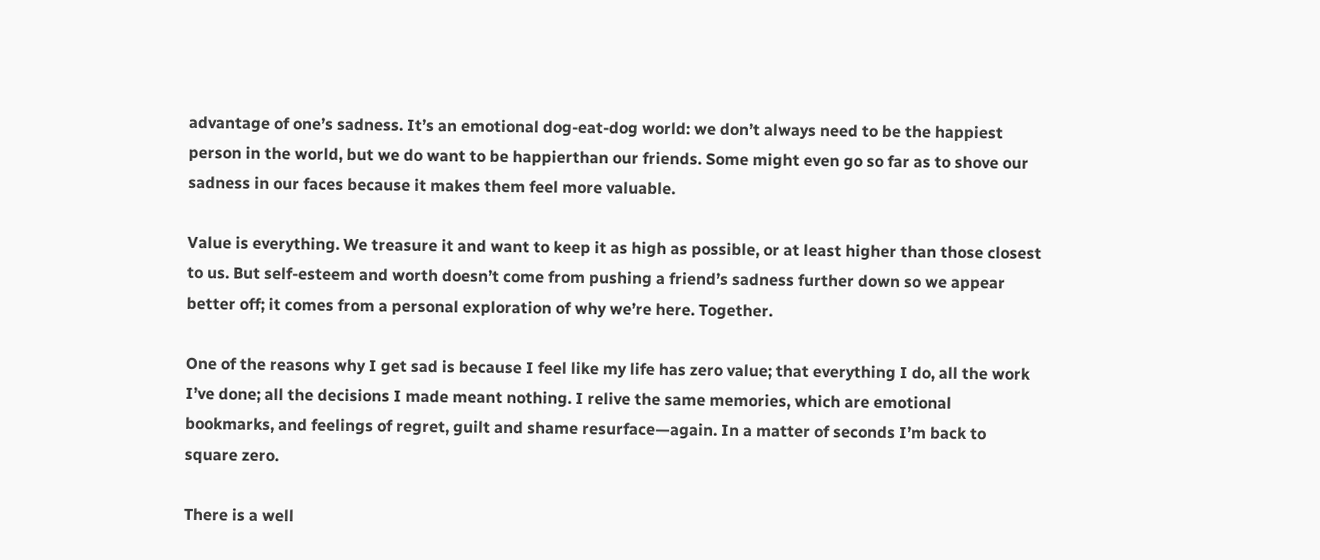advantage of one’s sadness. It’s an emotional dog-eat-dog world: we don’t always need to be the happiest person in the world, but we do want to be happierthan our friends. Some might even go so far as to shove our sadness in our faces because it makes them feel more valuable.

Value is everything. We treasure it and want to keep it as high as possible, or at least higher than those closest to us. But self-esteem and worth doesn’t come from pushing a friend’s sadness further down so we appear better off; it comes from a personal exploration of why we’re here. Together.

One of the reasons why I get sad is because I feel like my life has zero value; that everything I do, all the work I’ve done; all the decisions I made meant nothing. I relive the same memories, which are emotional bookmarks, and feelings of regret, guilt and shame resurface—again. In a matter of seconds I’m back to square zero.

There is a well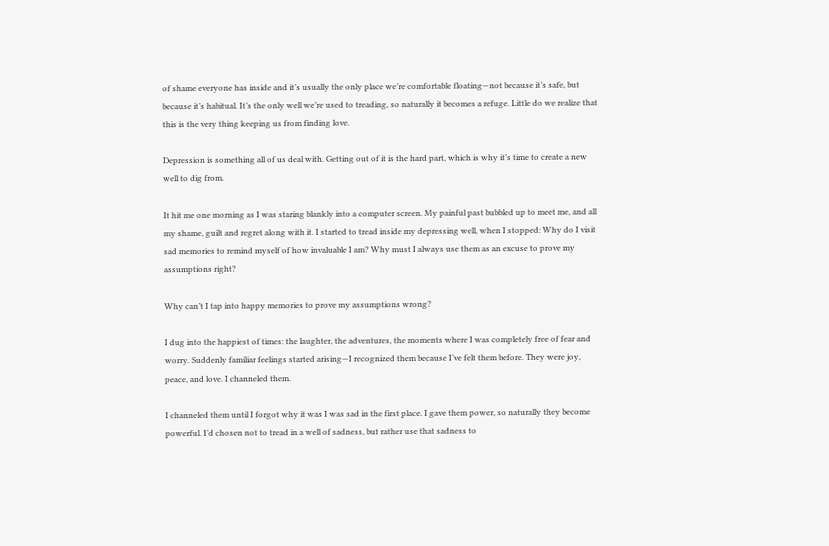of shame everyone has inside and it’s usually the only place we’re comfortable floating—not because it’s safe, but because it’s habitual. It’s the only well we’re used to treading, so naturally it becomes a refuge. Little do we realize that this is the very thing keeping us from finding love.

Depression is something all of us deal with. Getting out of it is the hard part, which is why it’s time to create a new well to dig from.

It hit me one morning as I was staring blankly into a computer screen. My painful past bubbled up to meet me, and all my shame, guilt and regret along with it. I started to tread inside my depressing well, when I stopped: Why do I visit sad memories to remind myself of how invaluable I am? Why must I always use them as an excuse to prove my assumptions right?

Why can’t I tap into happy memories to prove my assumptions wrong?

I dug into the happiest of times: the laughter, the adventures, the moments where I was completely free of fear and worry. Suddenly familiar feelings started arising—I recognized them because I’ve felt them before. They were joy, peace, and love. I channeled them.

I channeled them until I forgot why it was I was sad in the first place. I gave them power, so naturally they become powerful. I’d chosen not to tread in a well of sadness, but rather use that sadness to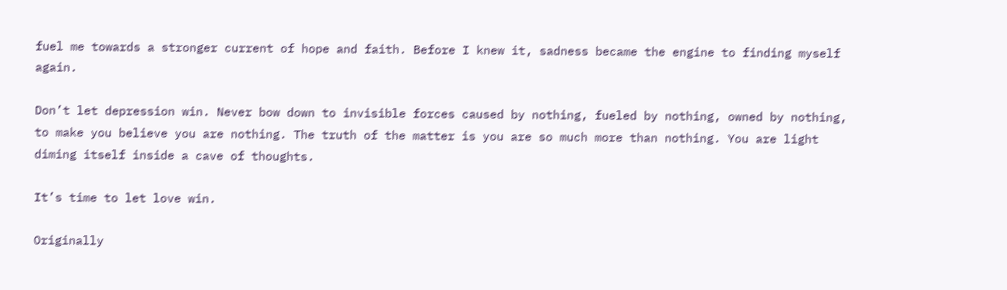fuel me towards a stronger current of hope and faith. Before I knew it, sadness became the engine to finding myself again.

Don’t let depression win. Never bow down to invisible forces caused by nothing, fueled by nothing, owned by nothing, to make you believe you are nothing. The truth of the matter is you are so much more than nothing. You are light diming itself inside a cave of thoughts.

It’s time to let love win.

Originally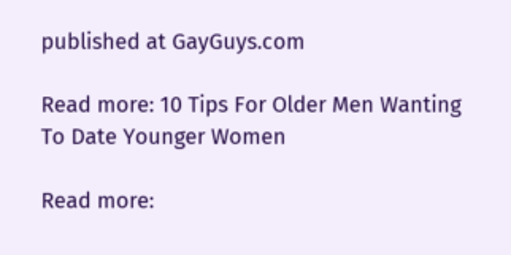published at GayGuys.com

Read more: 10 Tips For Older Men Wanting To Date Younger Women

Read more: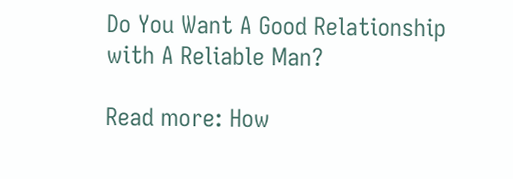Do You Want A Good Relationship with A Reliable Man?

Read more: How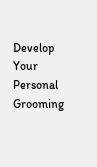Develop Your Personal Grooming